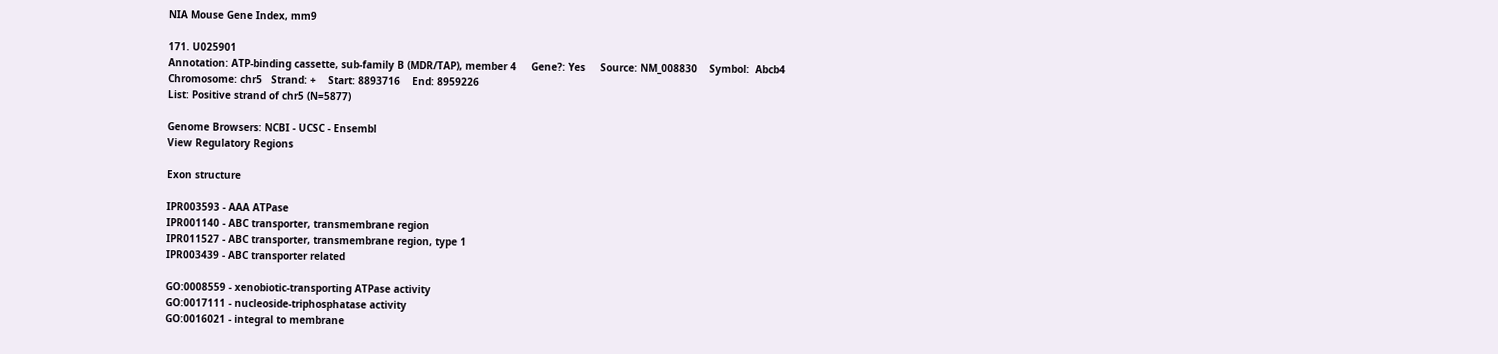NIA Mouse Gene Index, mm9

171. U025901
Annotation: ATP-binding cassette, sub-family B (MDR/TAP), member 4     Gene?: Yes     Source: NM_008830    Symbol:  Abcb4
Chromosome: chr5   Strand: +    Start: 8893716    End: 8959226
List: Positive strand of chr5 (N=5877)

Genome Browsers: NCBI - UCSC - Ensembl
View Regulatory Regions

Exon structure

IPR003593 - AAA ATPase
IPR001140 - ABC transporter, transmembrane region
IPR011527 - ABC transporter, transmembrane region, type 1
IPR003439 - ABC transporter related

GO:0008559 - xenobiotic-transporting ATPase activity
GO:0017111 - nucleoside-triphosphatase activity
GO:0016021 - integral to membrane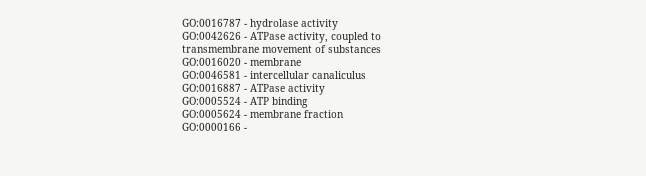GO:0016787 - hydrolase activity
GO:0042626 - ATPase activity, coupled to transmembrane movement of substances
GO:0016020 - membrane
GO:0046581 - intercellular canaliculus
GO:0016887 - ATPase activity
GO:0005524 - ATP binding
GO:0005624 - membrane fraction
GO:0000166 -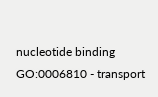nucleotide binding
GO:0006810 - transport